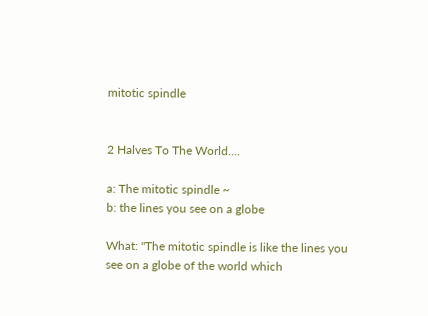mitotic spindle


2 Halves To The World....

a: The mitotic spindle ~
b: the lines you see on a globe

What: "The mitotic spindle is like the lines you see on a globe of the world which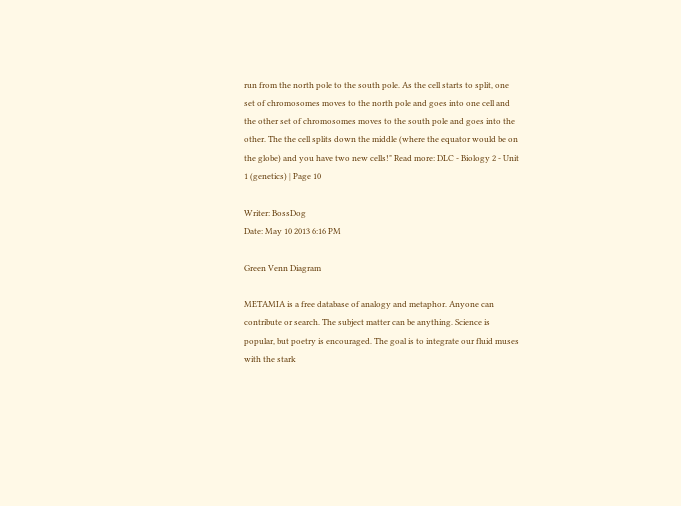run from the north pole to the south pole. As the cell starts to split, one set of chromosomes moves to the north pole and goes into one cell and the other set of chromosomes moves to the south pole and goes into the other. The the cell splits down the middle (where the equator would be on the globe) and you have two new cells!" Read more: DLC - Biology 2 - Unit 1 (genetics) | Page 10

Writer: BossDog
Date: May 10 2013 6:16 PM

Green Venn Diagram

METAMIA is a free database of analogy and metaphor. Anyone can contribute or search. The subject matter can be anything. Science is popular, but poetry is encouraged. The goal is to integrate our fluid muses with the stark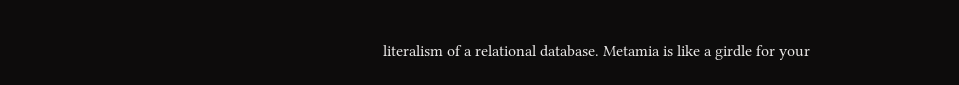literalism of a relational database. Metamia is like a girdle for your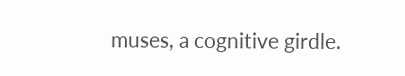muses, a cognitive girdle.